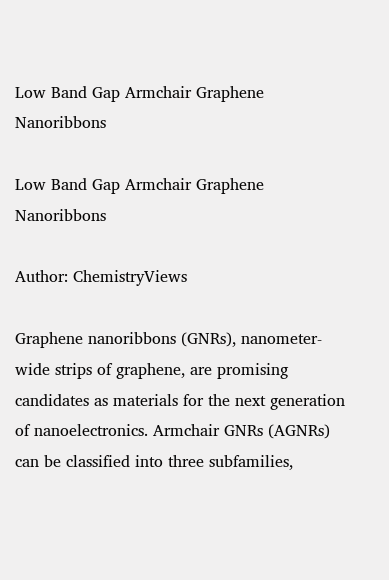Low Band Gap Armchair Graphene Nanoribbons

Low Band Gap Armchair Graphene Nanoribbons

Author: ChemistryViews

Graphene nanoribbons (GNRs), nanometer-wide strips of graphene, are promising candidates as materials for the next generation of nanoelectronics. Armchair GNRs (AGNRs) can be classified into three subfamilies,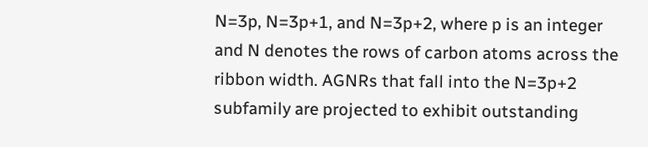N=3p, N=3p+1, and N=3p+2, where p is an integer and N denotes the rows of carbon atoms across the ribbon width. AGNRs that fall into the N=3p+2 subfamily are projected to exhibit outstanding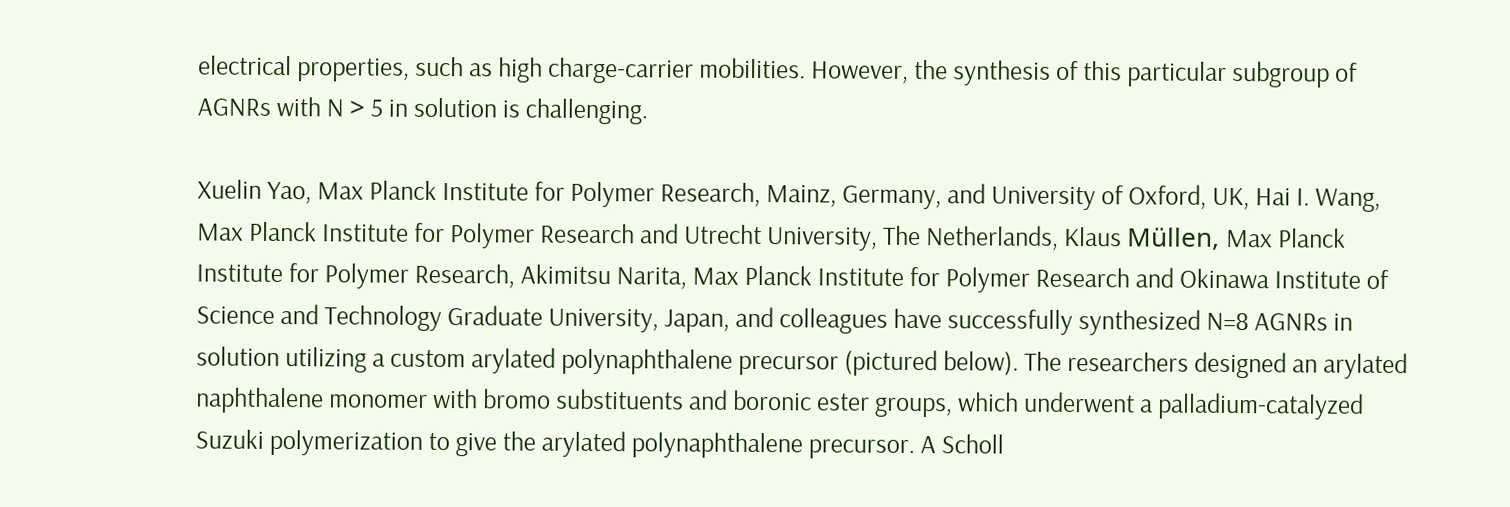electrical properties, such as high charge-carrier mobilities. However, the synthesis of this particular subgroup of AGNRs with N > 5 in solution is challenging.

Xuelin Yao, Max Planck Institute for Polymer Research, Mainz, Germany, and University of Oxford, UK, Hai I. Wang, Max Planck Institute for Polymer Research and Utrecht University, The Netherlands, Klaus Müllen, Max Planck Institute for Polymer Research, Akimitsu Narita, Max Planck Institute for Polymer Research and Okinawa Institute of Science and Technology Graduate University, Japan, and colleagues have successfully synthesized N=8 AGNRs in solution utilizing a custom arylated polynaphthalene precursor (pictured below). The researchers designed an arylated naphthalene monomer with bromo substituents and boronic ester groups, which underwent a palladium-catalyzed Suzuki polymerization to give the arylated polynaphthalene precursor. A Scholl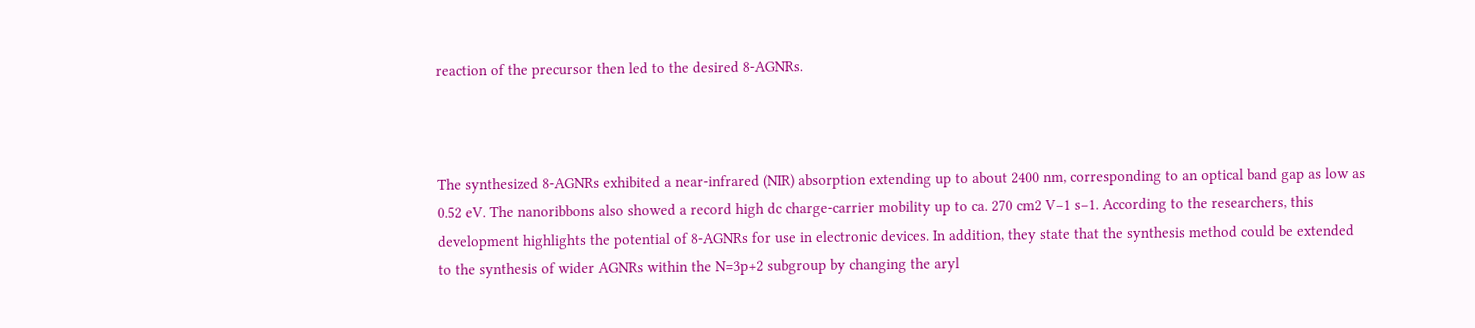reaction of the precursor then led to the desired 8-AGNRs.



The synthesized 8-AGNRs exhibited a near-infrared (NIR) absorption extending up to about 2400 nm, corresponding to an optical band gap as low as 0.52 eV. The nanoribbons also showed a record high dc charge-carrier mobility up to ca. 270 cm2 V−1 s−1. According to the researchers, this development highlights the potential of 8-AGNRs for use in electronic devices. In addition, they state that the synthesis method could be extended to the synthesis of wider AGNRs within the N=3p+2 subgroup by changing the aryl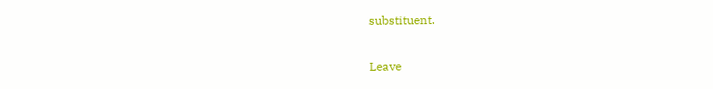substituent.


Leave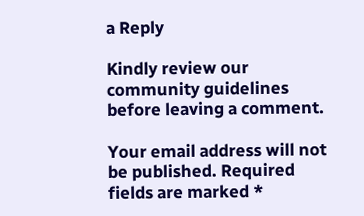a Reply

Kindly review our community guidelines before leaving a comment.

Your email address will not be published. Required fields are marked *